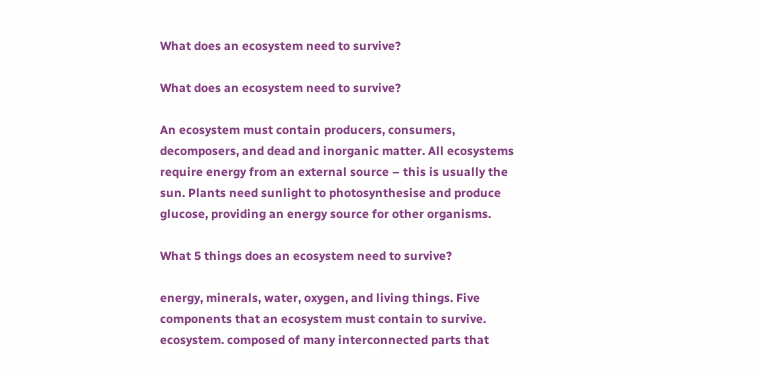What does an ecosystem need to survive?

What does an ecosystem need to survive?

An ecosystem must contain producers, consumers, decomposers, and dead and inorganic matter. All ecosystems require energy from an external source – this is usually the sun. Plants need sunlight to photosynthesise and produce glucose, providing an energy source for other organisms.

What 5 things does an ecosystem need to survive?

energy, minerals, water, oxygen, and living things. Five components that an ecosystem must contain to survive. ecosystem. composed of many interconnected parts that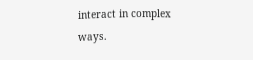interact in complex ways.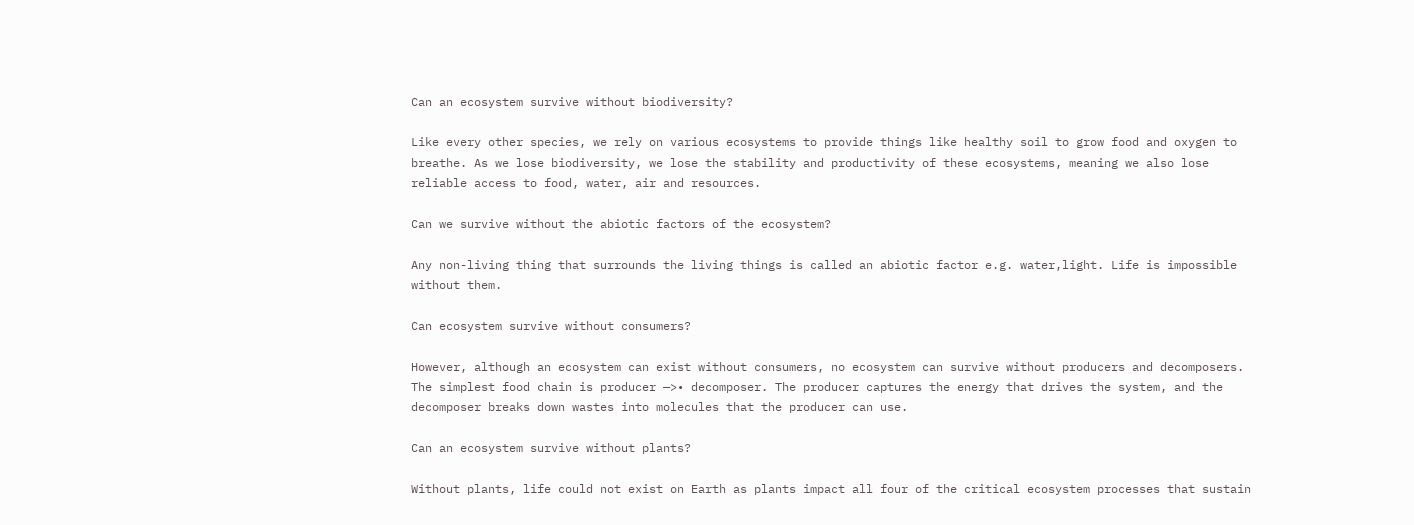Can an ecosystem survive without biodiversity?

Like every other species, we rely on various ecosystems to provide things like healthy soil to grow food and oxygen to breathe. As we lose biodiversity, we lose the stability and productivity of these ecosystems, meaning we also lose reliable access to food, water, air and resources.

Can we survive without the abiotic factors of the ecosystem?

Any non-living thing that surrounds the living things is called an abiotic factor e.g. water,light. Life is impossible without them.

Can ecosystem survive without consumers?

However, although an ecosystem can exist without consumers, no ecosystem can survive without producers and decomposers. The simplest food chain is producer —>• decomposer. The producer captures the energy that drives the system, and the decomposer breaks down wastes into molecules that the producer can use.

Can an ecosystem survive without plants?

Without plants, life could not exist on Earth as plants impact all four of the critical ecosystem processes that sustain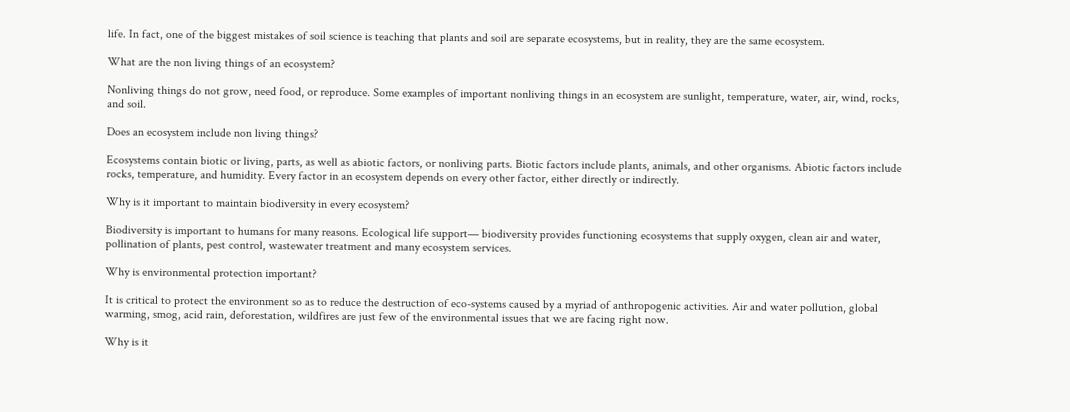life. In fact, one of the biggest mistakes of soil science is teaching that plants and soil are separate ecosystems, but in reality, they are the same ecosystem.

What are the non living things of an ecosystem?

Nonliving things do not grow, need food, or reproduce. Some examples of important nonliving things in an ecosystem are sunlight, temperature, water, air, wind, rocks, and soil.

Does an ecosystem include non living things?

Ecosystems contain biotic or living, parts, as well as abiotic factors, or nonliving parts. Biotic factors include plants, animals, and other organisms. Abiotic factors include rocks, temperature, and humidity. Every factor in an ecosystem depends on every other factor, either directly or indirectly.

Why is it important to maintain biodiversity in every ecosystem?

Biodiversity is important to humans for many reasons. Ecological life support— biodiversity provides functioning ecosystems that supply oxygen, clean air and water, pollination of plants, pest control, wastewater treatment and many ecosystem services.

Why is environmental protection important?

It is critical to protect the environment so as to reduce the destruction of eco-systems caused by a myriad of anthropogenic activities. Air and water pollution, global warming, smog, acid rain, deforestation, wildfires are just few of the environmental issues that we are facing right now.

Why is it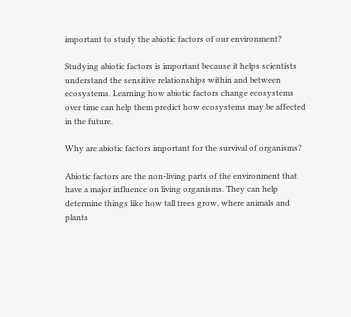important to study the abiotic factors of our environment?

Studying abiotic factors is important because it helps scientists understand the sensitive relationships within and between ecosystems. Learning how abiotic factors change ecosystems over time can help them predict how ecosystems may be affected in the future.

Why are abiotic factors important for the survival of organisms?

Abiotic factors are the non-living parts of the environment that have a major influence on living organisms. They can help determine things like how tall trees grow, where animals and plants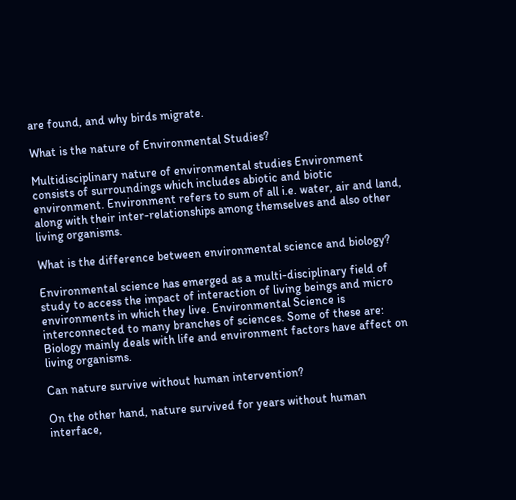are found, and why birds migrate.

What is the nature of Environmental Studies?

Multidisciplinary nature of environmental studies Environment consists of surroundings which includes abiotic and biotic environment. Environment refers to sum of all i.e. water, air and land, along with their inter-relationships among themselves and also other living organisms.

What is the difference between environmental science and biology?

Environmental science has emerged as a multi-disciplinary field of study to access the impact of interaction of living beings and micro environments in which they live. Environmental Science is interconnected to many branches of sciences. Some of these are: Biology mainly deals with life and environment factors have affect on living organisms.

Can nature survive without human intervention?

On the other hand, nature survived for years without human interface,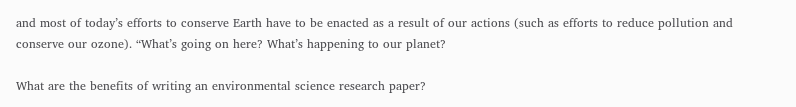and most of today’s efforts to conserve Earth have to be enacted as a result of our actions (such as efforts to reduce pollution and conserve our ozone). “What’s going on here? What’s happening to our planet?

What are the benefits of writing an environmental science research paper?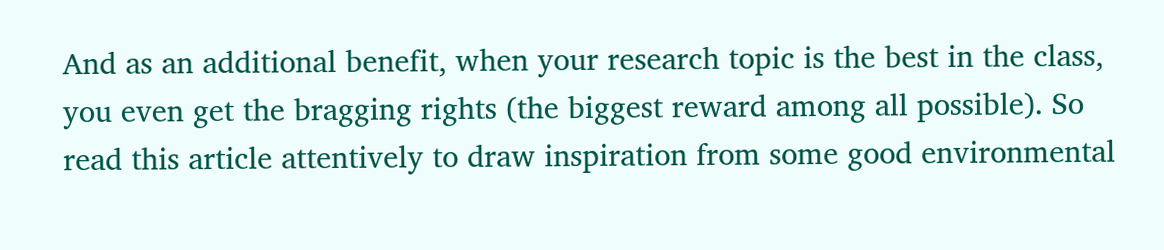And as an additional benefit, when your research topic is the best in the class, you even get the bragging rights (the biggest reward among all possible). So read this article attentively to draw inspiration from some good environmental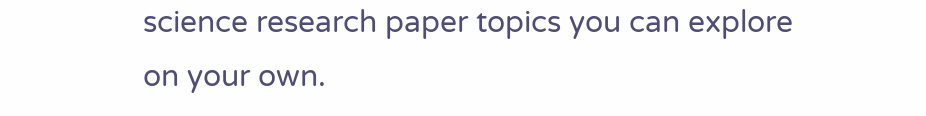science research paper topics you can explore on your own.